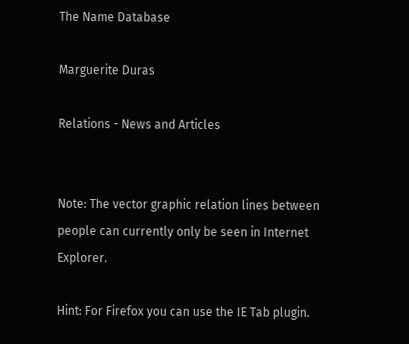The Name Database

Marguerite Duras

Relations - News and Articles


Note: The vector graphic relation lines between people can currently only be seen in Internet Explorer.

Hint: For Firefox you can use the IE Tab plugin.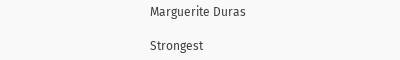Marguerite Duras

Strongest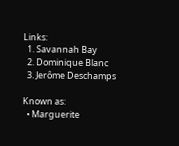Links:
  1. Savannah Bay
  2. Dominique Blanc
  3. Jerôme Deschamps

Known as:
  • Marguerite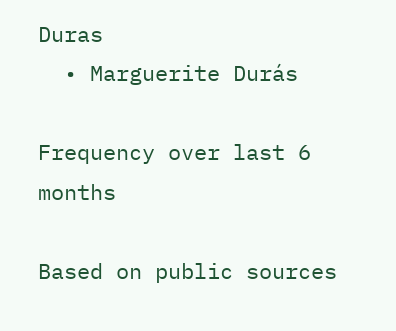Duras
  • Marguerite Durás

Frequency over last 6 months

Based on public sources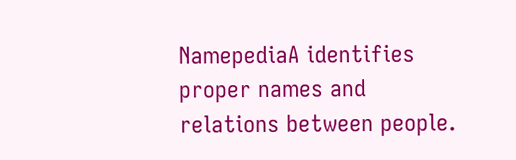NamepediaA identifies proper names and relations between people.